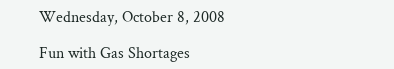Wednesday, October 8, 2008

Fun with Gas Shortages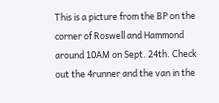This is a picture from the BP on the corner of Roswell and Hammond around 10AM on Sept. 24th. Check out the 4runner and the van in the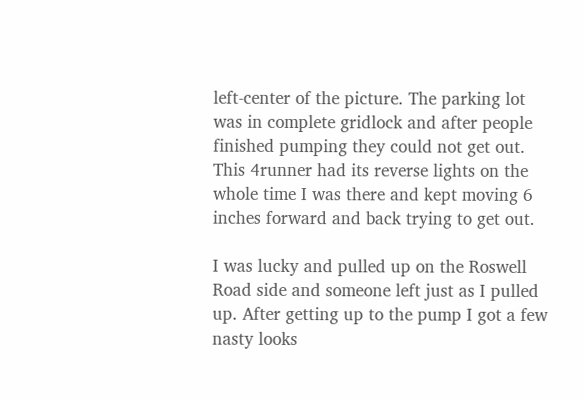left-center of the picture. The parking lot was in complete gridlock and after people finished pumping they could not get out. This 4runner had its reverse lights on the whole time I was there and kept moving 6 inches forward and back trying to get out.

I was lucky and pulled up on the Roswell Road side and someone left just as I pulled up. After getting up to the pump I got a few nasty looks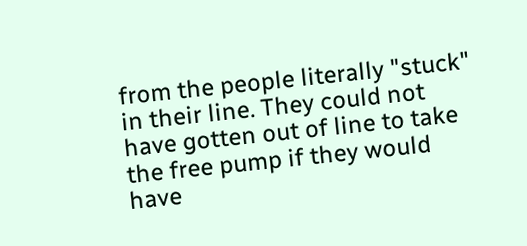from the people literally "stuck" in their line. They could not have gotten out of line to take the free pump if they would have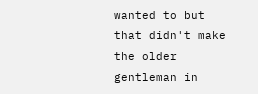wanted to but that didn't make the older gentleman in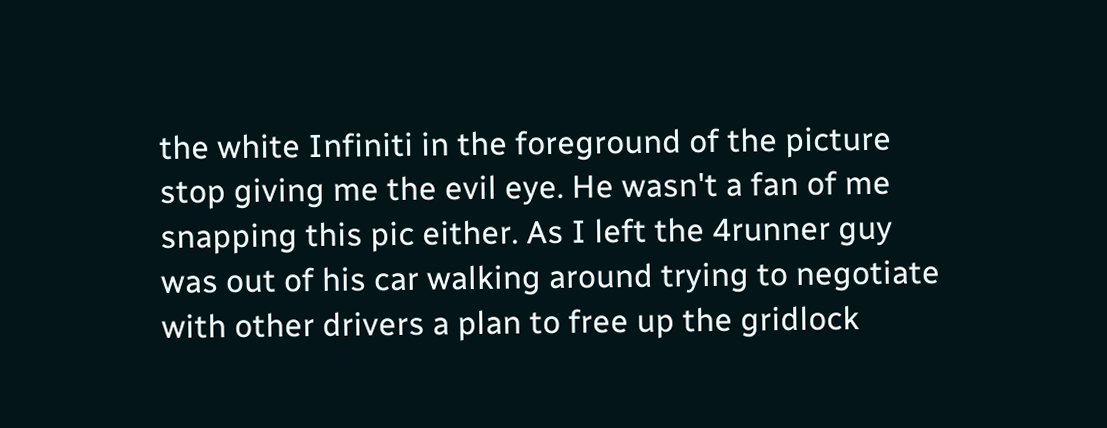the white Infiniti in the foreground of the picture stop giving me the evil eye. He wasn't a fan of me snapping this pic either. As I left the 4runner guy was out of his car walking around trying to negotiate with other drivers a plan to free up the gridlock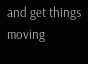and get things moving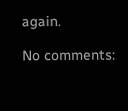again.

No comments: